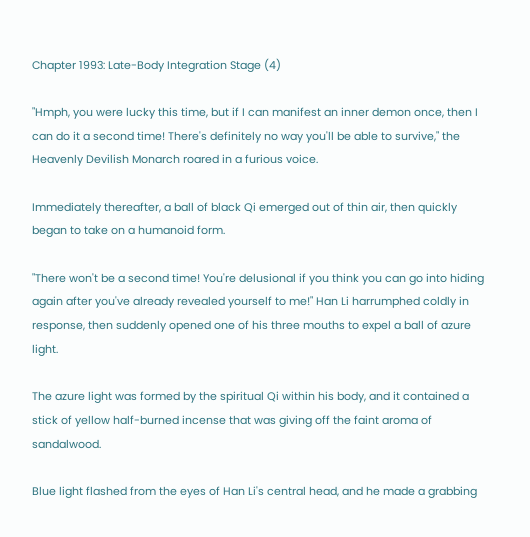Chapter 1993: Late-Body Integration Stage (4)

"Hmph, you were lucky this time, but if I can manifest an inner demon once, then I can do it a second time! There's definitely no way you'll be able to survive," the Heavenly Devilish Monarch roared in a furious voice.

Immediately thereafter, a ball of black Qi emerged out of thin air, then quickly began to take on a humanoid form.

"There won't be a second time! You're delusional if you think you can go into hiding again after you've already revealed yourself to me!" Han Li harrumphed coldly in response, then suddenly opened one of his three mouths to expel a ball of azure light.

The azure light was formed by the spiritual Qi within his body, and it contained a stick of yellow half-burned incense that was giving off the faint aroma of sandalwood.

Blue light flashed from the eyes of Han Li's central head, and he made a grabbing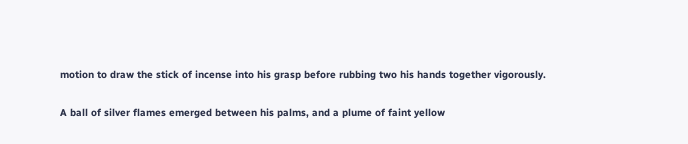motion to draw the stick of incense into his grasp before rubbing two his hands together vigorously.

A ball of silver flames emerged between his palms, and a plume of faint yellow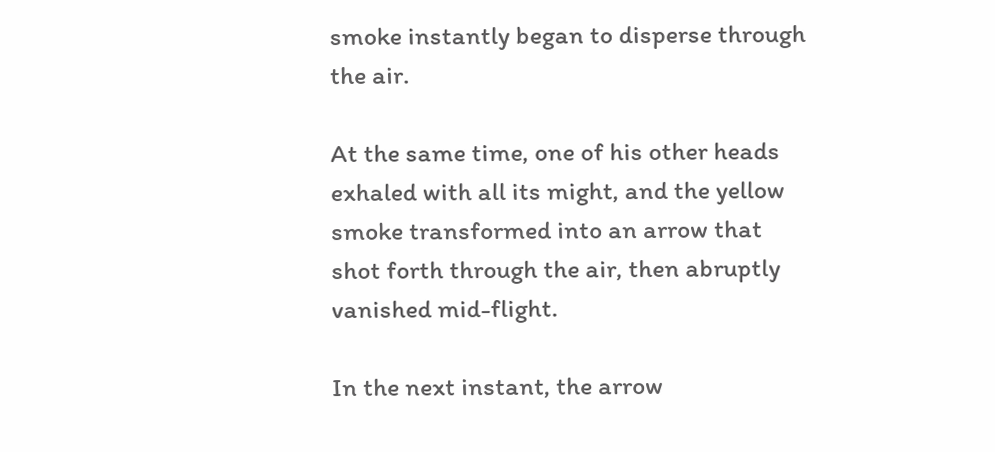smoke instantly began to disperse through the air.

At the same time, one of his other heads exhaled with all its might, and the yellow smoke transformed into an arrow that shot forth through the air, then abruptly vanished mid-flight.

In the next instant, the arrow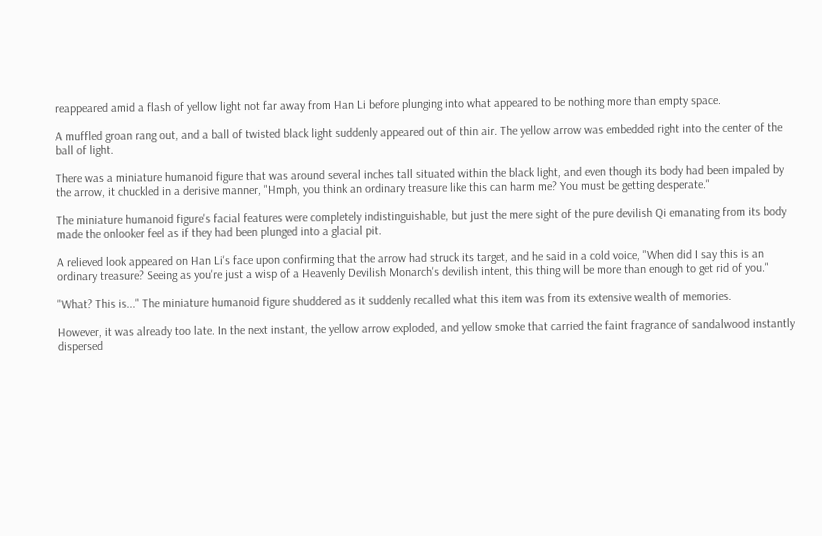reappeared amid a flash of yellow light not far away from Han Li before plunging into what appeared to be nothing more than empty space.

A muffled groan rang out, and a ball of twisted black light suddenly appeared out of thin air. The yellow arrow was embedded right into the center of the ball of light.

There was a miniature humanoid figure that was around several inches tall situated within the black light, and even though its body had been impaled by the arrow, it chuckled in a derisive manner, "Hmph, you think an ordinary treasure like this can harm me? You must be getting desperate."

The miniature humanoid figure's facial features were completely indistinguishable, but just the mere sight of the pure devilish Qi emanating from its body made the onlooker feel as if they had been plunged into a glacial pit.

A relieved look appeared on Han Li's face upon confirming that the arrow had struck its target, and he said in a cold voice, "When did I say this is an ordinary treasure? Seeing as you're just a wisp of a Heavenly Devilish Monarch's devilish intent, this thing will be more than enough to get rid of you."

"What? This is..." The miniature humanoid figure shuddered as it suddenly recalled what this item was from its extensive wealth of memories.

However, it was already too late. In the next instant, the yellow arrow exploded, and yellow smoke that carried the faint fragrance of sandalwood instantly dispersed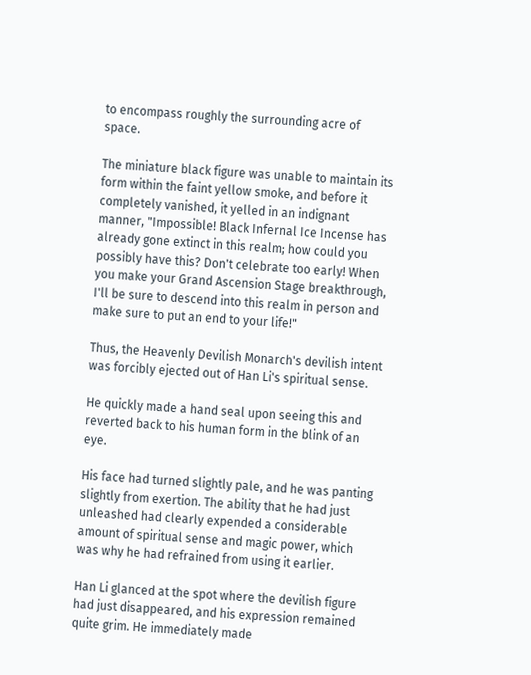to encompass roughly the surrounding acre of space.

The miniature black figure was unable to maintain its form within the faint yellow smoke, and before it completely vanished, it yelled in an indignant manner, "Impossible! Black Infernal Ice Incense has already gone extinct in this realm; how could you possibly have this? Don't celebrate too early! When you make your Grand Ascension Stage breakthrough, I'll be sure to descend into this realm in person and make sure to put an end to your life!"

Thus, the Heavenly Devilish Monarch's devilish intent was forcibly ejected out of Han Li's spiritual sense.

He quickly made a hand seal upon seeing this and reverted back to his human form in the blink of an eye.

His face had turned slightly pale, and he was panting slightly from exertion. The ability that he had just unleashed had clearly expended a considerable amount of spiritual sense and magic power, which was why he had refrained from using it earlier.

Han Li glanced at the spot where the devilish figure had just disappeared, and his expression remained quite grim. He immediately made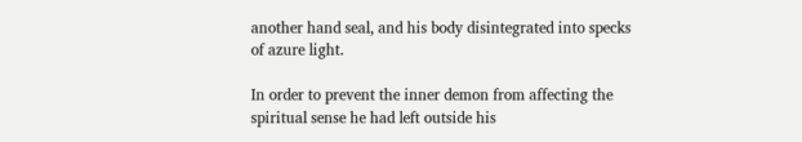another hand seal, and his body disintegrated into specks of azure light.

In order to prevent the inner demon from affecting the spiritual sense he had left outside his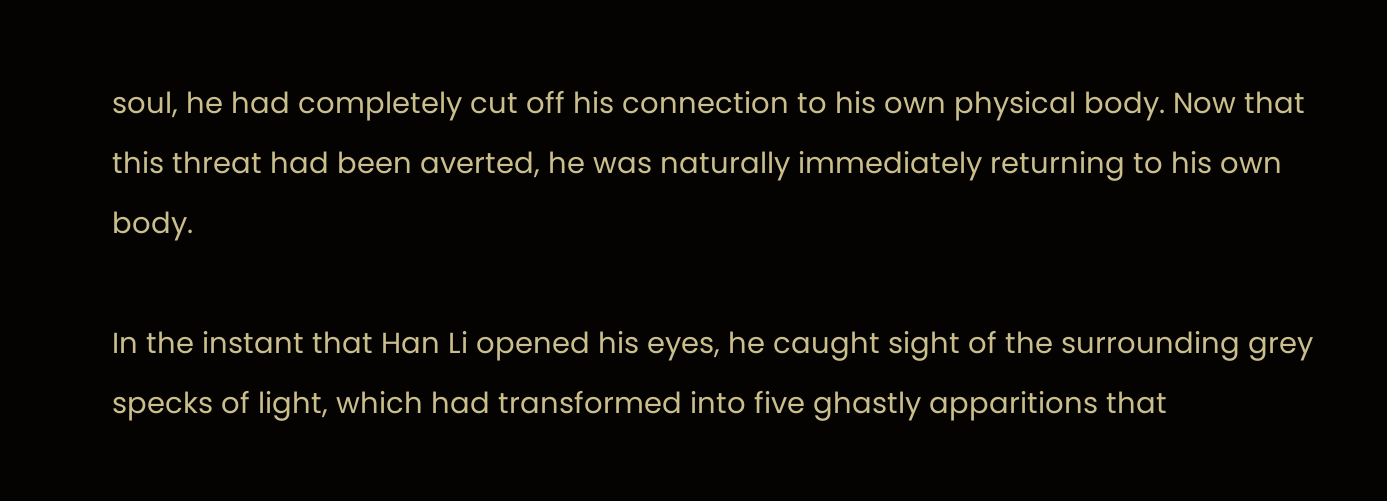soul, he had completely cut off his connection to his own physical body. Now that this threat had been averted, he was naturally immediately returning to his own body.

In the instant that Han Li opened his eyes, he caught sight of the surrounding grey specks of light, which had transformed into five ghastly apparitions that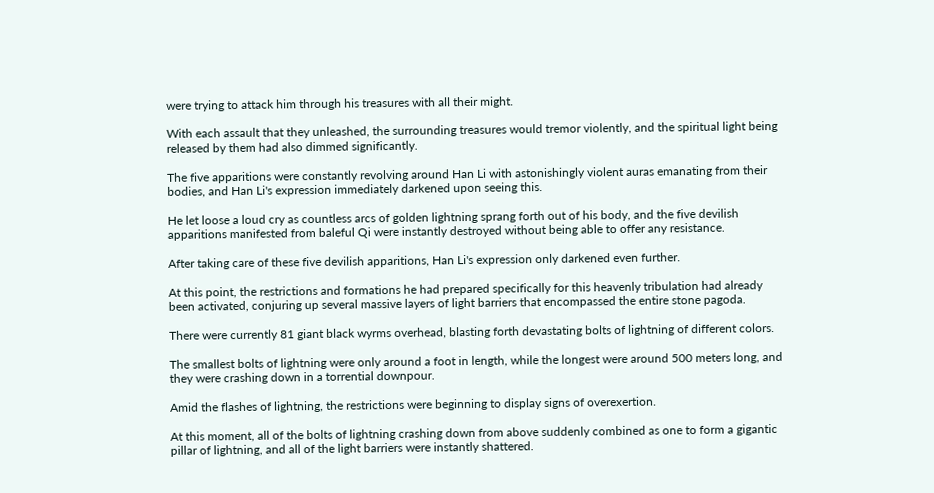were trying to attack him through his treasures with all their might.

With each assault that they unleashed, the surrounding treasures would tremor violently, and the spiritual light being released by them had also dimmed significantly.

The five apparitions were constantly revolving around Han Li with astonishingly violent auras emanating from their bodies, and Han Li's expression immediately darkened upon seeing this.

He let loose a loud cry as countless arcs of golden lightning sprang forth out of his body, and the five devilish apparitions manifested from baleful Qi were instantly destroyed without being able to offer any resistance.

After taking care of these five devilish apparitions, Han Li's expression only darkened even further.

At this point, the restrictions and formations he had prepared specifically for this heavenly tribulation had already been activated, conjuring up several massive layers of light barriers that encompassed the entire stone pagoda.

There were currently 81 giant black wyrms overhead, blasting forth devastating bolts of lightning of different colors.

The smallest bolts of lightning were only around a foot in length, while the longest were around 500 meters long, and they were crashing down in a torrential downpour.

Amid the flashes of lightning, the restrictions were beginning to display signs of overexertion.

At this moment, all of the bolts of lightning crashing down from above suddenly combined as one to form a gigantic pillar of lightning, and all of the light barriers were instantly shattered.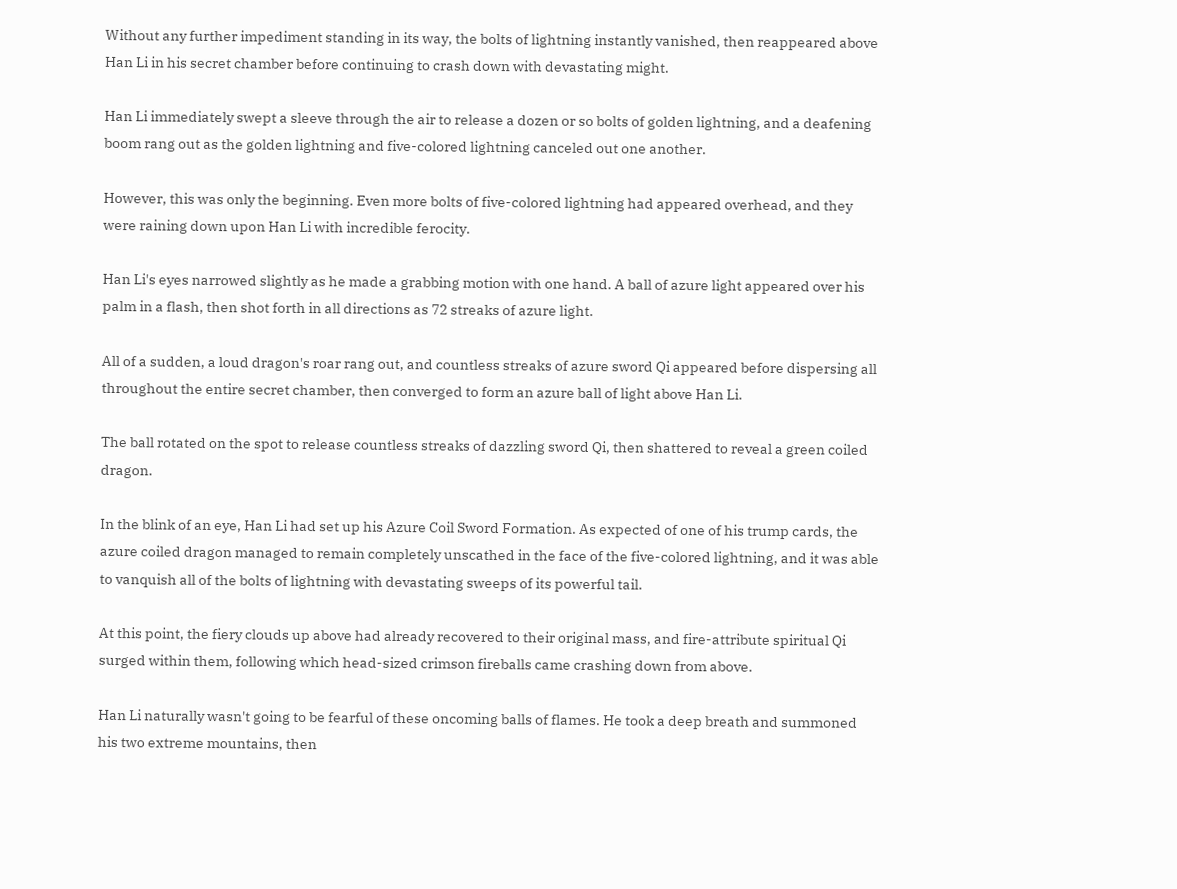Without any further impediment standing in its way, the bolts of lightning instantly vanished, then reappeared above Han Li in his secret chamber before continuing to crash down with devastating might.

Han Li immediately swept a sleeve through the air to release a dozen or so bolts of golden lightning, and a deafening boom rang out as the golden lightning and five-colored lightning canceled out one another.

However, this was only the beginning. Even more bolts of five-colored lightning had appeared overhead, and they were raining down upon Han Li with incredible ferocity.

Han Li's eyes narrowed slightly as he made a grabbing motion with one hand. A ball of azure light appeared over his palm in a flash, then shot forth in all directions as 72 streaks of azure light.

All of a sudden, a loud dragon's roar rang out, and countless streaks of azure sword Qi appeared before dispersing all throughout the entire secret chamber, then converged to form an azure ball of light above Han Li.

The ball rotated on the spot to release countless streaks of dazzling sword Qi, then shattered to reveal a green coiled dragon.

In the blink of an eye, Han Li had set up his Azure Coil Sword Formation. As expected of one of his trump cards, the azure coiled dragon managed to remain completely unscathed in the face of the five-colored lightning, and it was able to vanquish all of the bolts of lightning with devastating sweeps of its powerful tail.

At this point, the fiery clouds up above had already recovered to their original mass, and fire-attribute spiritual Qi surged within them, following which head-sized crimson fireballs came crashing down from above.

Han Li naturally wasn't going to be fearful of these oncoming balls of flames. He took a deep breath and summoned his two extreme mountains, then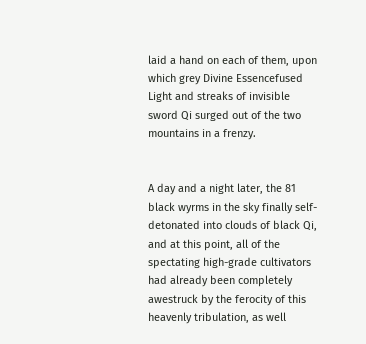laid a hand on each of them, upon which grey Divine Essencefused Light and streaks of invisible sword Qi surged out of the two mountains in a frenzy.


A day and a night later, the 81 black wyrms in the sky finally self-detonated into clouds of black Qi, and at this point, all of the spectating high-grade cultivators had already been completely awestruck by the ferocity of this heavenly tribulation, as well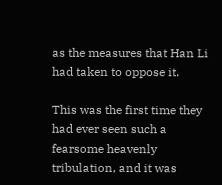as the measures that Han Li had taken to oppose it.

This was the first time they had ever seen such a fearsome heavenly tribulation, and it was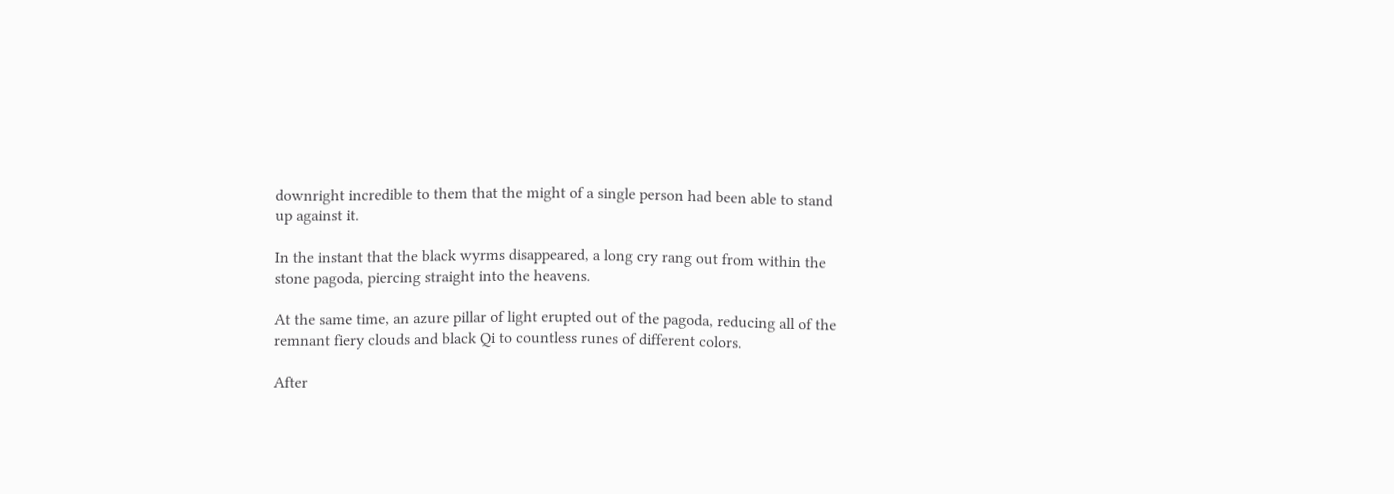downright incredible to them that the might of a single person had been able to stand up against it.

In the instant that the black wyrms disappeared, a long cry rang out from within the stone pagoda, piercing straight into the heavens.

At the same time, an azure pillar of light erupted out of the pagoda, reducing all of the remnant fiery clouds and black Qi to countless runes of different colors.

After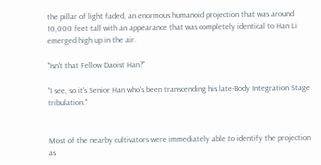the pillar of light faded, an enormous humanoid projection that was around 10,000 feet tall with an appearance that was completely identical to Han Li emerged high up in the air.

"Isn't that Fellow Daoist Han?"

"I see, so it's Senior Han who's been transcending his late-Body Integration Stage tribulation."


Most of the nearby cultivators were immediately able to identify the projection as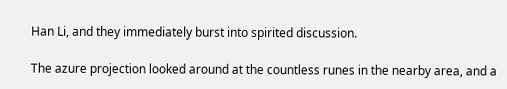Han Li, and they immediately burst into spirited discussion.

The azure projection looked around at the countless runes in the nearby area, and a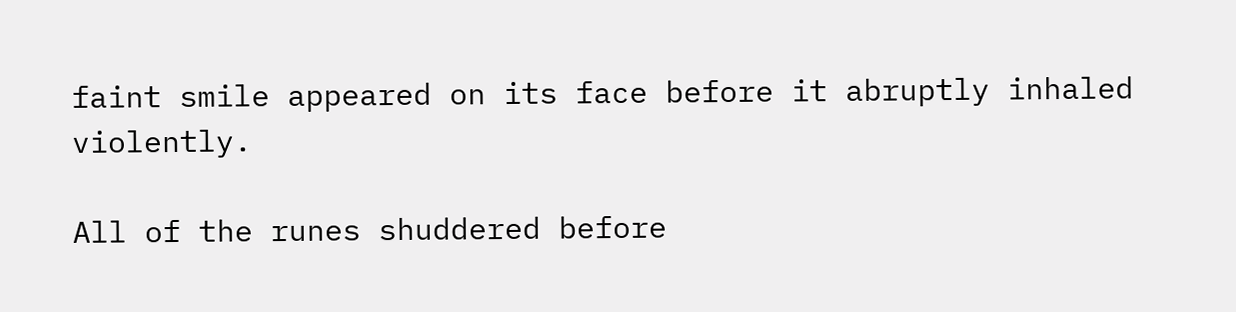faint smile appeared on its face before it abruptly inhaled violently.

All of the runes shuddered before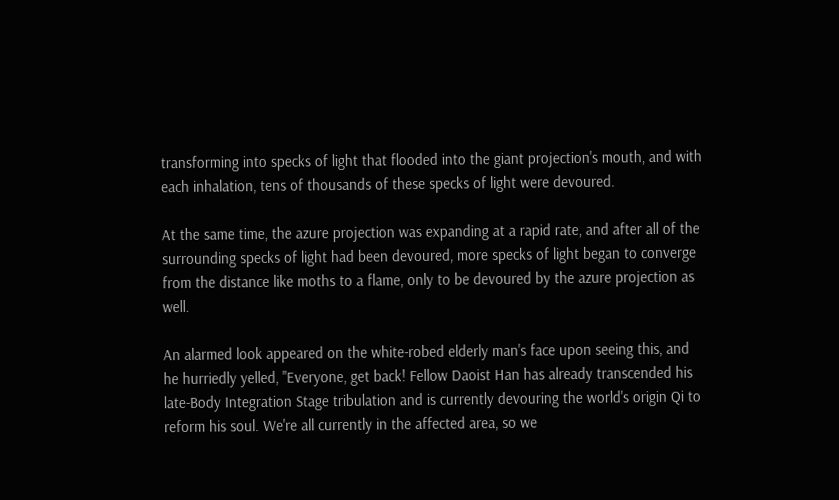transforming into specks of light that flooded into the giant projection's mouth, and with each inhalation, tens of thousands of these specks of light were devoured.

At the same time, the azure projection was expanding at a rapid rate, and after all of the surrounding specks of light had been devoured, more specks of light began to converge from the distance like moths to a flame, only to be devoured by the azure projection as well.

An alarmed look appeared on the white-robed elderly man's face upon seeing this, and he hurriedly yelled, "Everyone, get back! Fellow Daoist Han has already transcended his late-Body Integration Stage tribulation and is currently devouring the world's origin Qi to reform his soul. We're all currently in the affected area, so we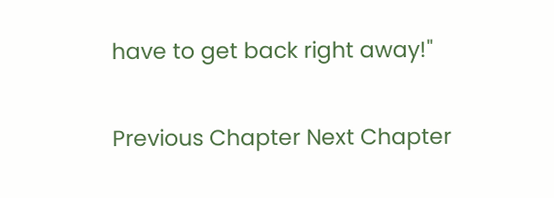have to get back right away!"

Previous Chapter Next Chapter